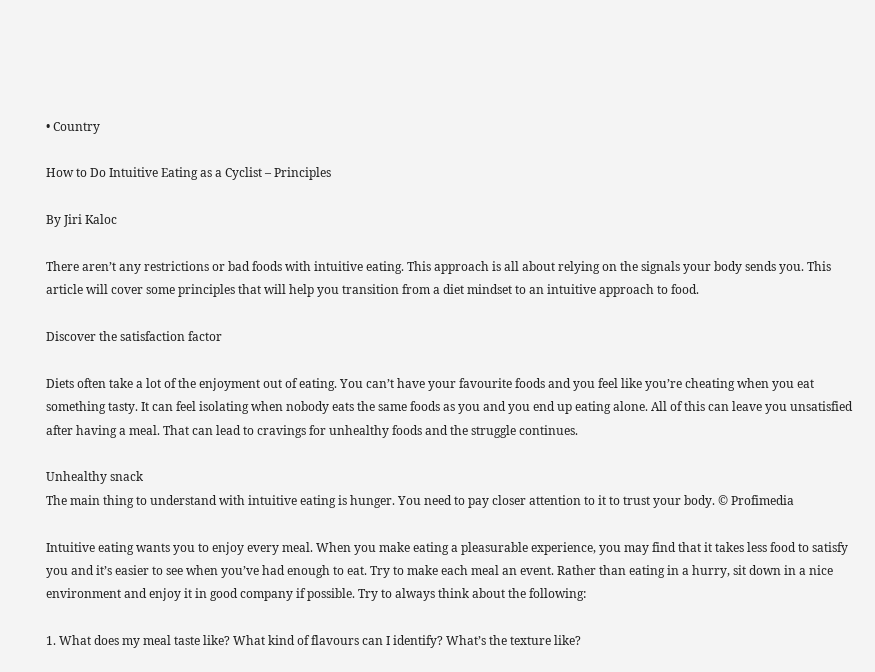• Country

How to Do Intuitive Eating as a Cyclist – Principles

By Jiri Kaloc

There aren’t any restrictions or bad foods with intuitive eating. This approach is all about relying on the signals your body sends you. This article will cover some principles that will help you transition from a diet mindset to an intuitive approach to food.

Discover the satisfaction factor

Diets often take a lot of the enjoyment out of eating. You can’t have your favourite foods and you feel like you’re cheating when you eat something tasty. It can feel isolating when nobody eats the same foods as you and you end up eating alone. All of this can leave you unsatisfied after having a meal. That can lead to cravings for unhealthy foods and the struggle continues.

Unhealthy snack
The main thing to understand with intuitive eating is hunger. You need to pay closer attention to it to trust your body. © Profimedia

Intuitive eating wants you to enjoy every meal. When you make eating a pleasurable experience, you may find that it takes less food to satisfy you and it’s easier to see when you’ve had enough to eat. Try to make each meal an event. Rather than eating in a hurry, sit down in a nice environment and enjoy it in good company if possible. Try to always think about the following:

1. What does my meal taste like? What kind of flavours can I identify? What’s the texture like?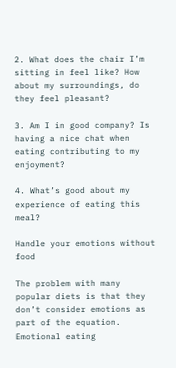2. What does the chair I’m sitting in feel like? How about my surroundings, do they feel pleasant?

3. Am I in good company? Is having a nice chat when eating contributing to my enjoyment?

4. What’s good about my experience of eating this meal?

Handle your emotions without food

The problem with many popular diets is that they don’t consider emotions as part of the equation. Emotional eating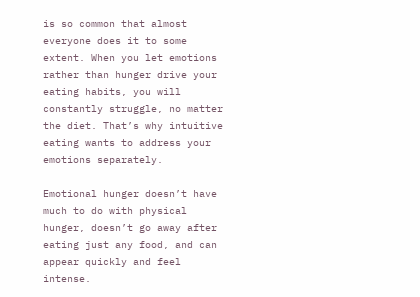is so common that almost everyone does it to some extent. When you let emotions rather than hunger drive your eating habits, you will constantly struggle, no matter the diet. That’s why intuitive eating wants to address your emotions separately.

Emotional hunger doesn’t have much to do with physical hunger, doesn’t go away after eating just any food, and can appear quickly and feel intense.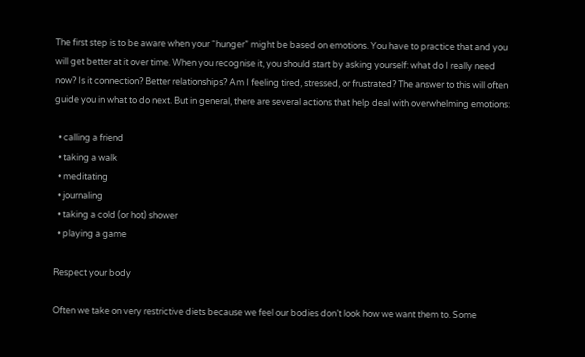The first step is to be aware when your “hunger” might be based on emotions. You have to practice that and you will get better at it over time. When you recognise it, you should start by asking yourself: what do I really need now? Is it connection? Better relationships? Am I feeling tired, stressed, or frustrated? The answer to this will often guide you in what to do next. But in general, there are several actions that help deal with overwhelming emotions:

  • calling a friend
  • taking a walk
  • meditating
  • journaling
  • taking a cold (or hot) shower
  • playing a game

Respect your body

Often we take on very restrictive diets because we feel our bodies don’t look how we want them to. Some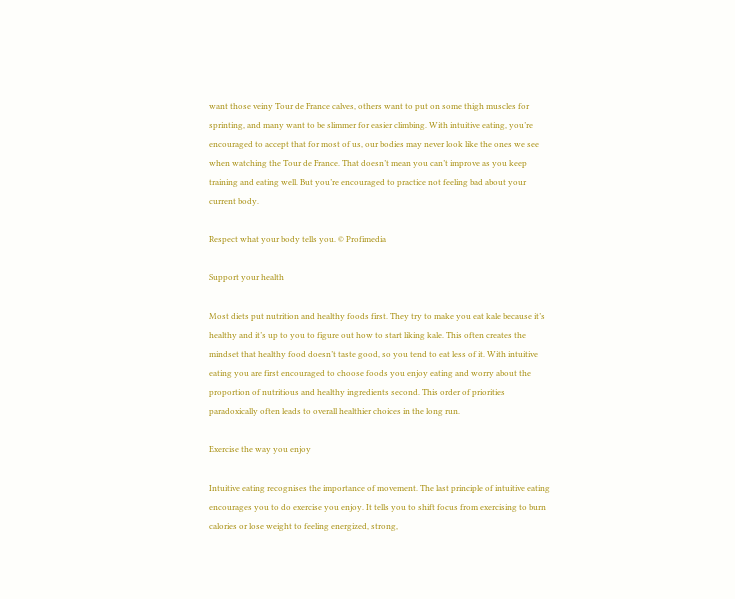want those veiny Tour de France calves, others want to put on some thigh muscles for sprinting, and many want to be slimmer for easier climbing. With intuitive eating, you’re encouraged to accept that for most of us, our bodies may never look like the ones we see when watching the Tour de France. That doesn’t mean you can’t improve as you keep training and eating well. But you’re encouraged to practice not feeling bad about your current body.

Respect what your body tells you. © Profimedia

Support your health

Most diets put nutrition and healthy foods first. They try to make you eat kale because it’s healthy and it’s up to you to figure out how to start liking kale. This often creates the mindset that healthy food doesn’t taste good, so you tend to eat less of it. With intuitive eating you are first encouraged to choose foods you enjoy eating and worry about the proportion of nutritious and healthy ingredients second. This order of priorities paradoxically often leads to overall healthier choices in the long run.

Exercise the way you enjoy

Intuitive eating recognises the importance of movement. The last principle of intuitive eating encourages you to do exercise you enjoy. It tells you to shift focus from exercising to burn calories or lose weight to feeling energized, strong,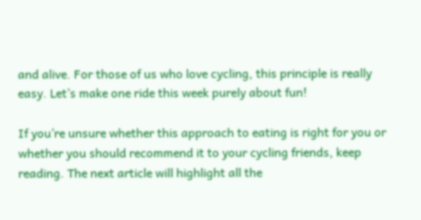and alive. For those of us who love cycling, this principle is really easy. Let’s make one ride this week purely about fun!

If you’re unsure whether this approach to eating is right for you or whether you should recommend it to your cycling friends, keep reading. The next article will highlight all the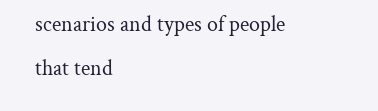scenarios and types of people that tend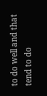to do well and that tend to do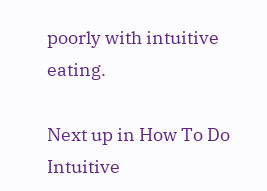poorly with intuitive eating.

Next up in How To Do Intuitive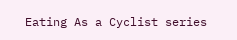Eating As a Cyclist series